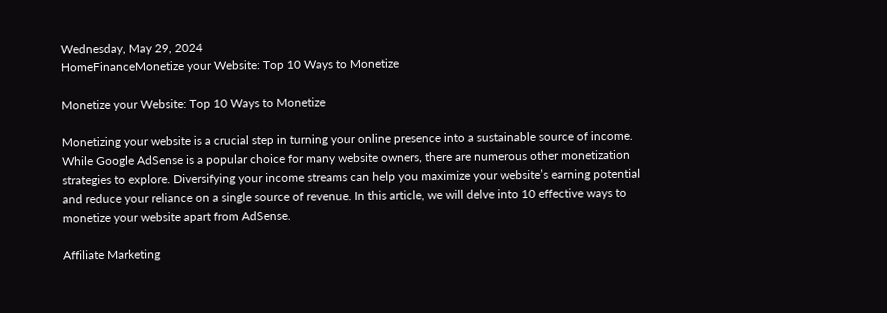Wednesday, May 29, 2024
HomeFinanceMonetize your Website: Top 10 Ways to Monetize

Monetize your Website: Top 10 Ways to Monetize

Monetizing your website is a crucial step in turning your online presence into a sustainable source of income. While Google AdSense is a popular choice for many website owners, there are numerous other monetization strategies to explore. Diversifying your income streams can help you maximize your website’s earning potential and reduce your reliance on a single source of revenue. In this article, we will delve into 10 effective ways to monetize your website apart from AdSense.

Affiliate Marketing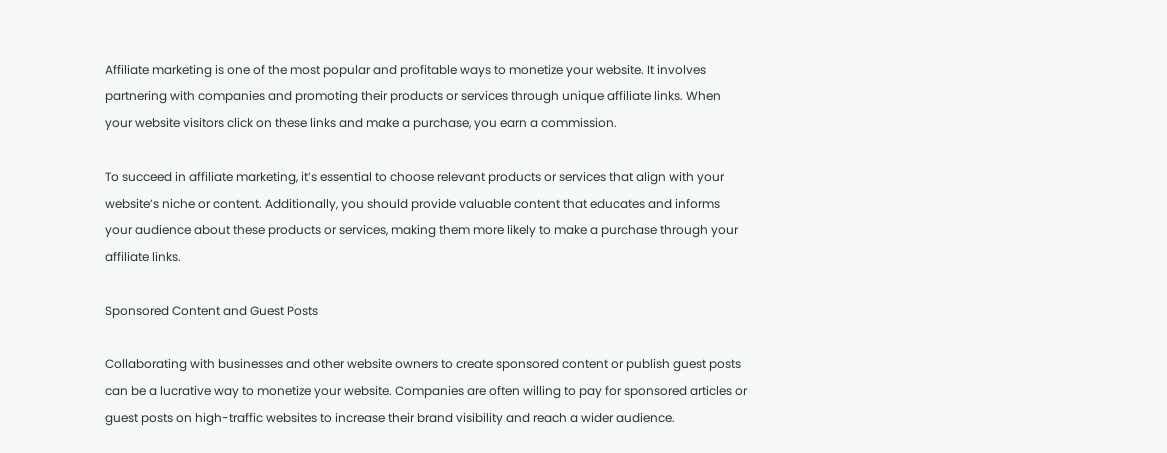Affiliate marketing is one of the most popular and profitable ways to monetize your website. It involves partnering with companies and promoting their products or services through unique affiliate links. When your website visitors click on these links and make a purchase, you earn a commission.

To succeed in affiliate marketing, it’s essential to choose relevant products or services that align with your website’s niche or content. Additionally, you should provide valuable content that educates and informs your audience about these products or services, making them more likely to make a purchase through your affiliate links.

Sponsored Content and Guest Posts

Collaborating with businesses and other website owners to create sponsored content or publish guest posts can be a lucrative way to monetize your website. Companies are often willing to pay for sponsored articles or guest posts on high-traffic websites to increase their brand visibility and reach a wider audience.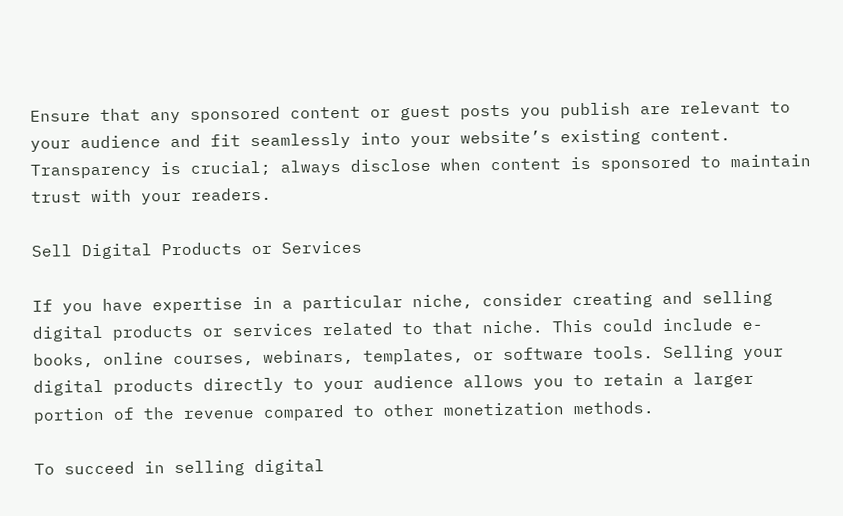Ensure that any sponsored content or guest posts you publish are relevant to your audience and fit seamlessly into your website’s existing content. Transparency is crucial; always disclose when content is sponsored to maintain trust with your readers.

Sell Digital Products or Services

If you have expertise in a particular niche, consider creating and selling digital products or services related to that niche. This could include e-books, online courses, webinars, templates, or software tools. Selling your digital products directly to your audience allows you to retain a larger portion of the revenue compared to other monetization methods.

To succeed in selling digital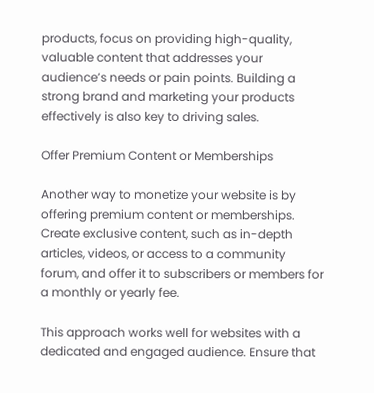products, focus on providing high-quality, valuable content that addresses your audience’s needs or pain points. Building a strong brand and marketing your products effectively is also key to driving sales.

Offer Premium Content or Memberships

Another way to monetize your website is by offering premium content or memberships. Create exclusive content, such as in-depth articles, videos, or access to a community forum, and offer it to subscribers or members for a monthly or yearly fee.

This approach works well for websites with a dedicated and engaged audience. Ensure that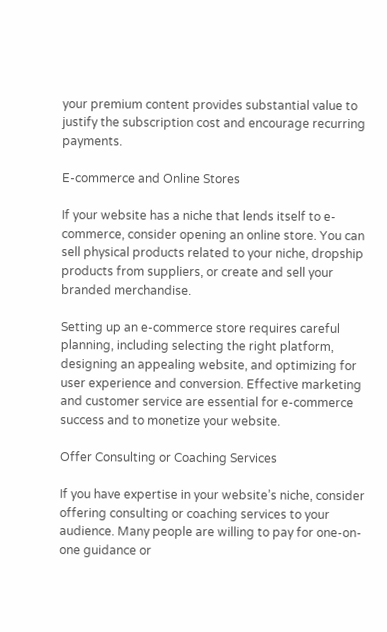your premium content provides substantial value to justify the subscription cost and encourage recurring payments.

E-commerce and Online Stores

If your website has a niche that lends itself to e-commerce, consider opening an online store. You can sell physical products related to your niche, dropship products from suppliers, or create and sell your branded merchandise.

Setting up an e-commerce store requires careful planning, including selecting the right platform, designing an appealing website, and optimizing for user experience and conversion. Effective marketing and customer service are essential for e-commerce success and to monetize your website.

Offer Consulting or Coaching Services

If you have expertise in your website’s niche, consider offering consulting or coaching services to your audience. Many people are willing to pay for one-on-one guidance or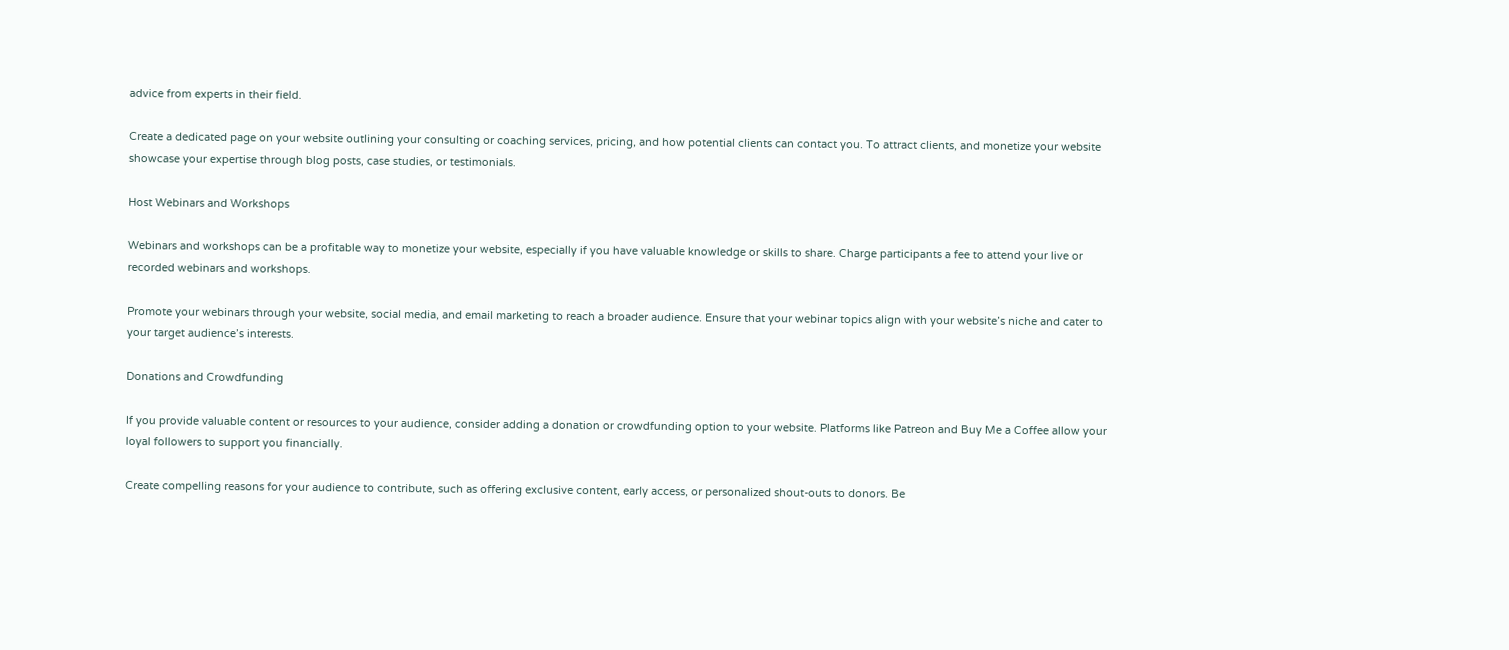advice from experts in their field.

Create a dedicated page on your website outlining your consulting or coaching services, pricing, and how potential clients can contact you. To attract clients, and monetize your website showcase your expertise through blog posts, case studies, or testimonials.

Host Webinars and Workshops

Webinars and workshops can be a profitable way to monetize your website, especially if you have valuable knowledge or skills to share. Charge participants a fee to attend your live or recorded webinars and workshops.

Promote your webinars through your website, social media, and email marketing to reach a broader audience. Ensure that your webinar topics align with your website’s niche and cater to your target audience’s interests.

Donations and Crowdfunding

If you provide valuable content or resources to your audience, consider adding a donation or crowdfunding option to your website. Platforms like Patreon and Buy Me a Coffee allow your loyal followers to support you financially.

Create compelling reasons for your audience to contribute, such as offering exclusive content, early access, or personalized shout-outs to donors. Be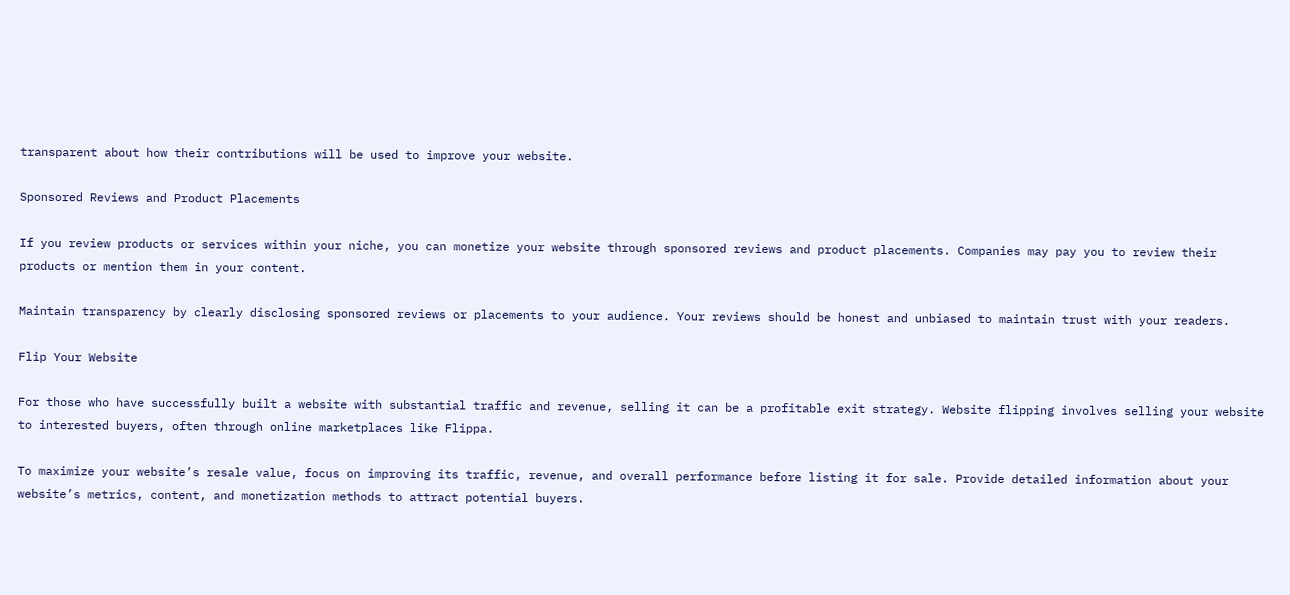transparent about how their contributions will be used to improve your website.

Sponsored Reviews and Product Placements

If you review products or services within your niche, you can monetize your website through sponsored reviews and product placements. Companies may pay you to review their products or mention them in your content.

Maintain transparency by clearly disclosing sponsored reviews or placements to your audience. Your reviews should be honest and unbiased to maintain trust with your readers.

Flip Your Website

For those who have successfully built a website with substantial traffic and revenue, selling it can be a profitable exit strategy. Website flipping involves selling your website to interested buyers, often through online marketplaces like Flippa.

To maximize your website’s resale value, focus on improving its traffic, revenue, and overall performance before listing it for sale. Provide detailed information about your website’s metrics, content, and monetization methods to attract potential buyers.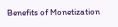Benefits of Monetization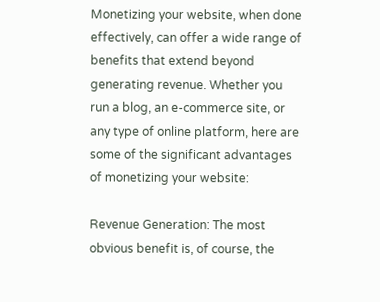Monetizing your website, when done effectively, can offer a wide range of benefits that extend beyond generating revenue. Whether you run a blog, an e-commerce site, or any type of online platform, here are some of the significant advantages of monetizing your website:

Revenue Generation: The most obvious benefit is, of course, the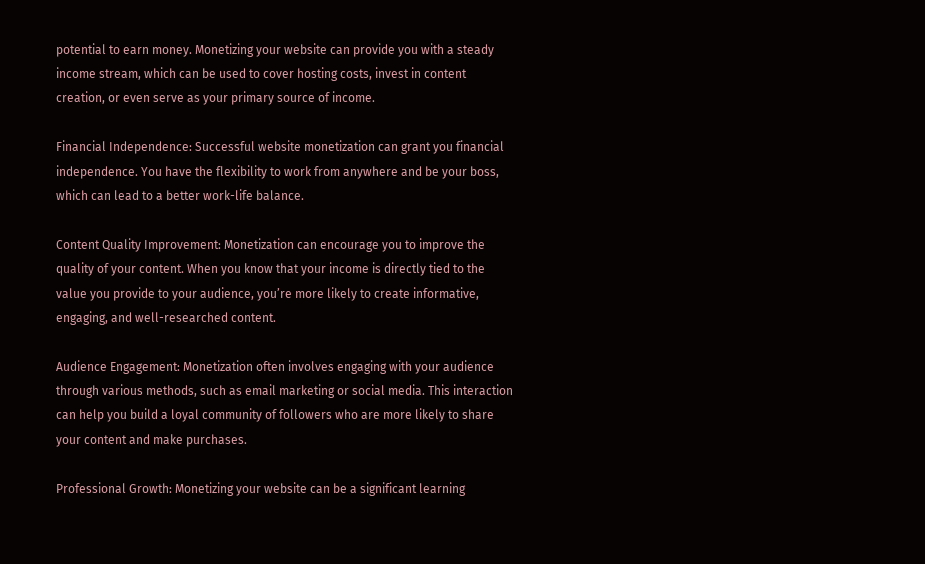potential to earn money. Monetizing your website can provide you with a steady income stream, which can be used to cover hosting costs, invest in content creation, or even serve as your primary source of income.

Financial Independence: Successful website monetization can grant you financial independence. You have the flexibility to work from anywhere and be your boss, which can lead to a better work-life balance.

Content Quality Improvement: Monetization can encourage you to improve the quality of your content. When you know that your income is directly tied to the value you provide to your audience, you’re more likely to create informative, engaging, and well-researched content.

Audience Engagement: Monetization often involves engaging with your audience through various methods, such as email marketing or social media. This interaction can help you build a loyal community of followers who are more likely to share your content and make purchases.

Professional Growth: Monetizing your website can be a significant learning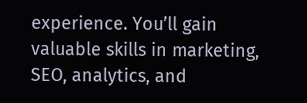experience. You’ll gain valuable skills in marketing, SEO, analytics, and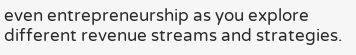even entrepreneurship as you explore different revenue streams and strategies.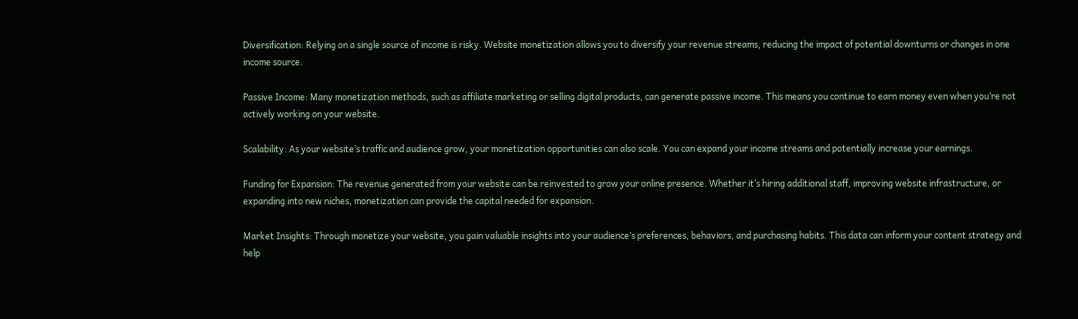Diversification: Relying on a single source of income is risky. Website monetization allows you to diversify your revenue streams, reducing the impact of potential downturns or changes in one income source.

Passive Income: Many monetization methods, such as affiliate marketing or selling digital products, can generate passive income. This means you continue to earn money even when you’re not actively working on your website.

Scalability: As your website’s traffic and audience grow, your monetization opportunities can also scale. You can expand your income streams and potentially increase your earnings.

Funding for Expansion: The revenue generated from your website can be reinvested to grow your online presence. Whether it’s hiring additional staff, improving website infrastructure, or expanding into new niches, monetization can provide the capital needed for expansion.

Market Insights: Through monetize your website, you gain valuable insights into your audience’s preferences, behaviors, and purchasing habits. This data can inform your content strategy and help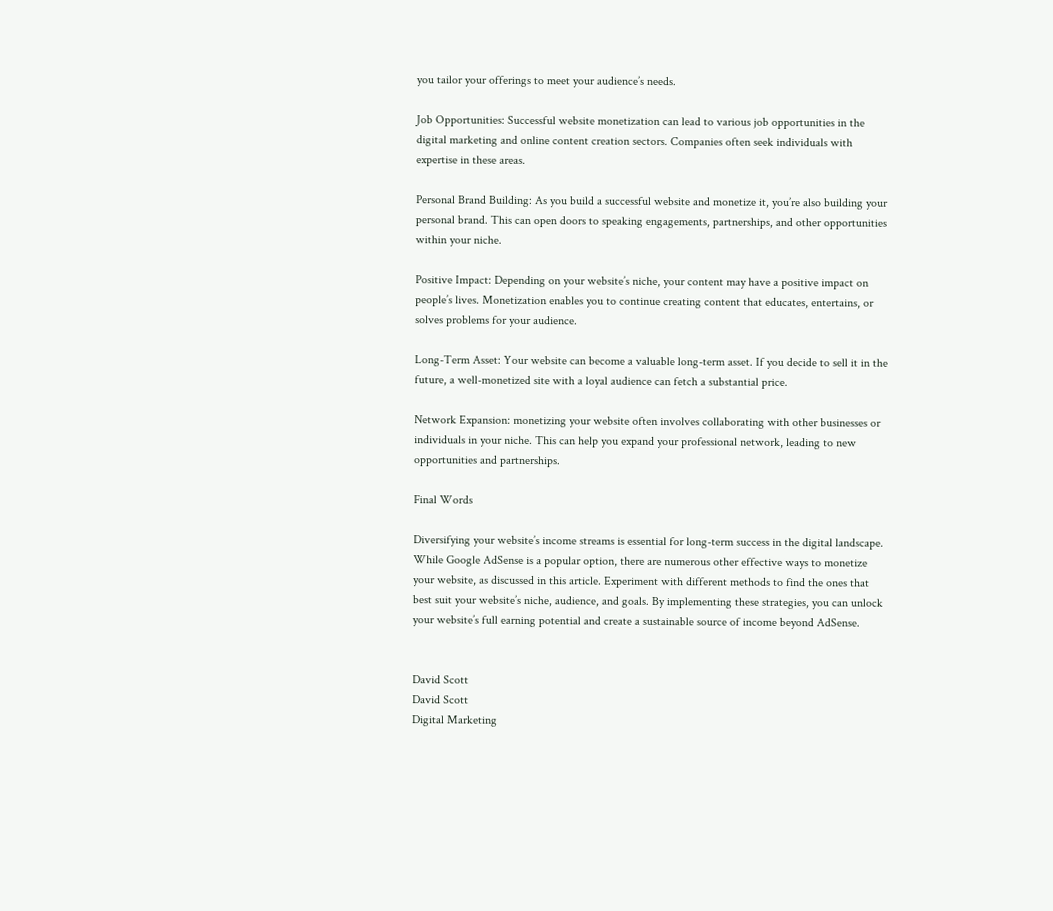you tailor your offerings to meet your audience’s needs.

Job Opportunities: Successful website monetization can lead to various job opportunities in the digital marketing and online content creation sectors. Companies often seek individuals with expertise in these areas.

Personal Brand Building: As you build a successful website and monetize it, you’re also building your personal brand. This can open doors to speaking engagements, partnerships, and other opportunities within your niche.

Positive Impact: Depending on your website’s niche, your content may have a positive impact on people’s lives. Monetization enables you to continue creating content that educates, entertains, or solves problems for your audience.

Long-Term Asset: Your website can become a valuable long-term asset. If you decide to sell it in the future, a well-monetized site with a loyal audience can fetch a substantial price.

Network Expansion: monetizing your website often involves collaborating with other businesses or individuals in your niche. This can help you expand your professional network, leading to new opportunities and partnerships.

Final Words

Diversifying your website’s income streams is essential for long-term success in the digital landscape. While Google AdSense is a popular option, there are numerous other effective ways to monetize your website, as discussed in this article. Experiment with different methods to find the ones that best suit your website’s niche, audience, and goals. By implementing these strategies, you can unlock your website’s full earning potential and create a sustainable source of income beyond AdSense.


David Scott
David Scott
Digital Marketing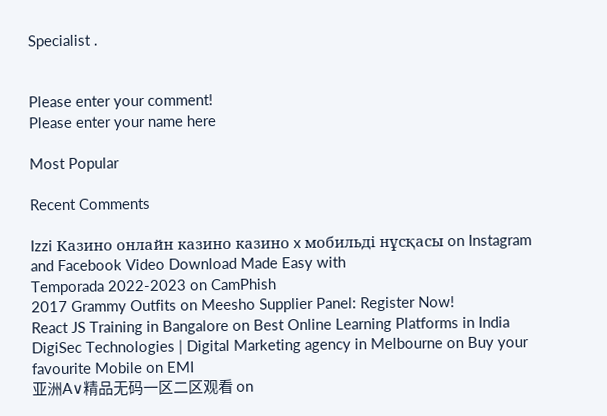Specialist .


Please enter your comment!
Please enter your name here

Most Popular

Recent Comments

Izzi Казино онлайн казино казино x мобильді нұсқасы on Instagram and Facebook Video Download Made Easy with
Temporada 2022-2023 on CamPhish
2017 Grammy Outfits on Meesho Supplier Panel: Register Now!
React JS Training in Bangalore on Best Online Learning Platforms in India
DigiSec Technologies | Digital Marketing agency in Melbourne on Buy your favourite Mobile on EMI
亚洲A∨精品无码一区二区观看 on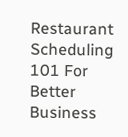Restaurant Scheduling 101 For Better Business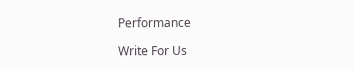Performance

Write For Us